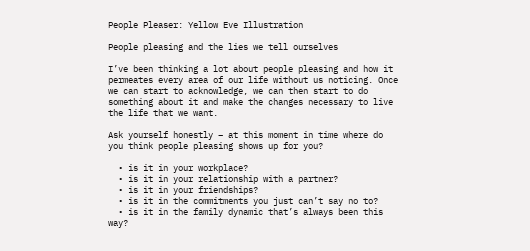People Pleaser: Yellow Eve Illustration

People pleasing and the lies we tell ourselves

I’ve been thinking a lot about people pleasing and how it permeates every area of our life without us noticing. Once we can start to acknowledge, we can then start to do something about it and make the changes necessary to live the life that we want.

Ask yourself honestly – at this moment in time where do you think people pleasing shows up for you?

  • is it in your workplace?
  • is it in your relationship with a partner?
  • is it in your friendships?
  • is it in the commitments you just can’t say no to?
  • is it in the family dynamic that’s always been this way?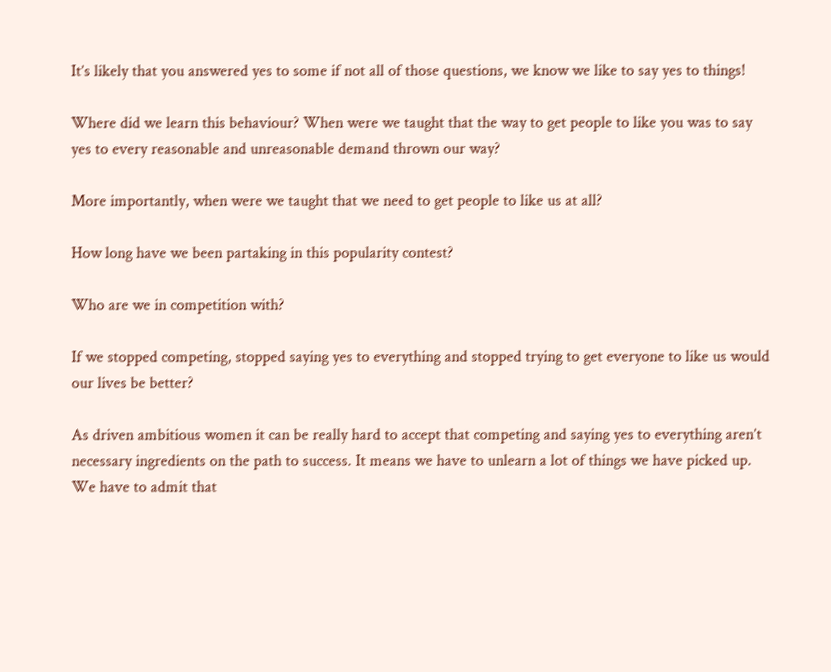It’s likely that you answered yes to some if not all of those questions, we know we like to say yes to things!

Where did we learn this behaviour? When were we taught that the way to get people to like you was to say yes to every reasonable and unreasonable demand thrown our way?

More importantly, when were we taught that we need to get people to like us at all?

How long have we been partaking in this popularity contest?

Who are we in competition with?

If we stopped competing, stopped saying yes to everything and stopped trying to get everyone to like us would our lives be better?

As driven ambitious women it can be really hard to accept that competing and saying yes to everything aren’t necessary ingredients on the path to success. It means we have to unlearn a lot of things we have picked up. We have to admit that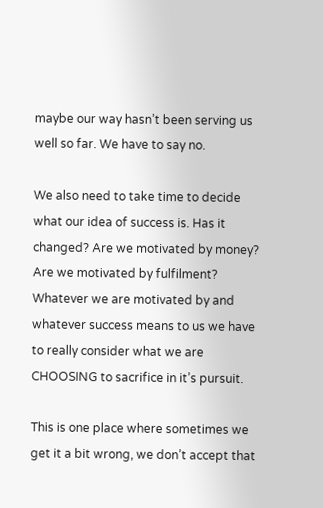maybe our way hasn’t been serving us well so far. We have to say no.

We also need to take time to decide what our idea of success is. Has it changed? Are we motivated by money? Are we motivated by fulfilment? Whatever we are motivated by and whatever success means to us we have to really consider what we are CHOOSING to sacrifice in it’s pursuit.

This is one place where sometimes we get it a bit wrong, we don’t accept that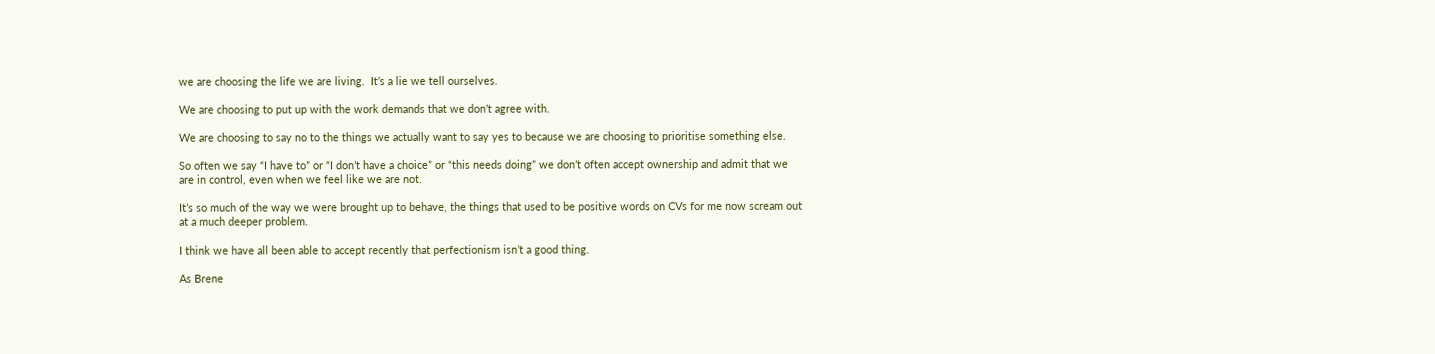we are choosing the life we are living.  It’s a lie we tell ourselves.

We are choosing to put up with the work demands that we don’t agree with.

We are choosing to say no to the things we actually want to say yes to because we are choosing to prioritise something else.

So often we say “I have to” or “I don’t have a choice” or “this needs doing” we don’t often accept ownership and admit that we are in control, even when we feel like we are not.

It’s so much of the way we were brought up to behave, the things that used to be positive words on CVs for me now scream out at a much deeper problem.

I think we have all been able to accept recently that perfectionism isn’t a good thing.

As Brene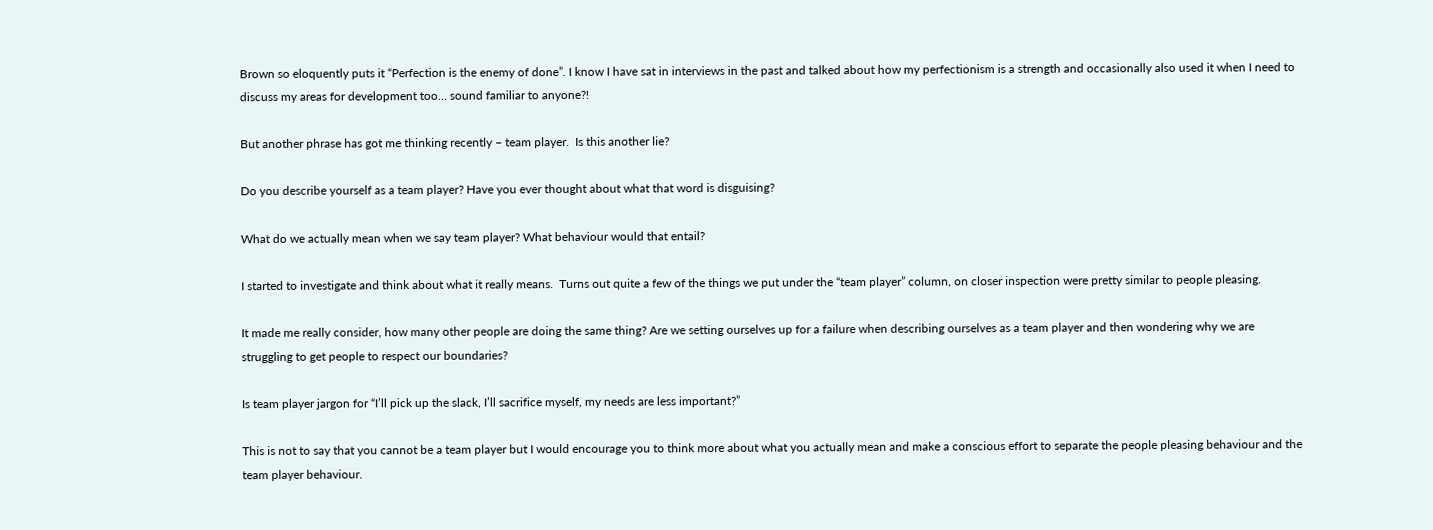Brown so eloquently puts it “Perfection is the enemy of done”. I know I have sat in interviews in the past and talked about how my perfectionism is a strength and occasionally also used it when I need to discuss my areas for development too… sound familiar to anyone?!

But another phrase has got me thinking recently – team player.  Is this another lie?

Do you describe yourself as a team player? Have you ever thought about what that word is disguising?

What do we actually mean when we say team player? What behaviour would that entail?

I started to investigate and think about what it really means.  Turns out quite a few of the things we put under the “team player” column, on closer inspection were pretty similar to people pleasing.

It made me really consider, how many other people are doing the same thing? Are we setting ourselves up for a failure when describing ourselves as a team player and then wondering why we are struggling to get people to respect our boundaries?

Is team player jargon for “I’ll pick up the slack, I’ll sacrifice myself, my needs are less important?”

This is not to say that you cannot be a team player but I would encourage you to think more about what you actually mean and make a conscious effort to separate the people pleasing behaviour and the team player behaviour.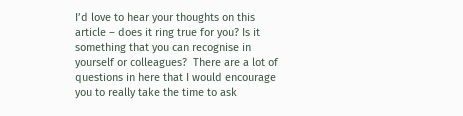I’d love to hear your thoughts on this article – does it ring true for you? Is it something that you can recognise in yourself or colleagues?  There are a lot of questions in here that I would encourage you to really take the time to ask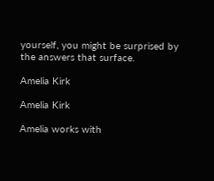yourself, you might be surprised by the answers that surface.

Amelia Kirk

Amelia Kirk

Amelia works with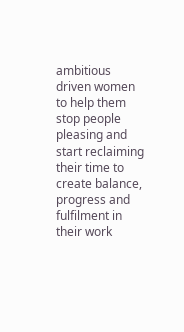ambitious driven women to help them stop people pleasing and start reclaiming their time to create balance, progress and fulfilment in their work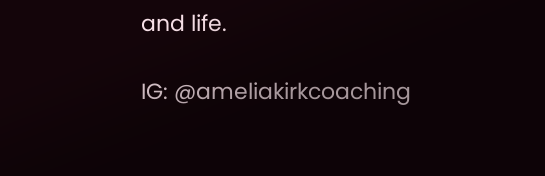and life.

IG: @ameliakirkcoaching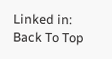Linked in:
Back To Top